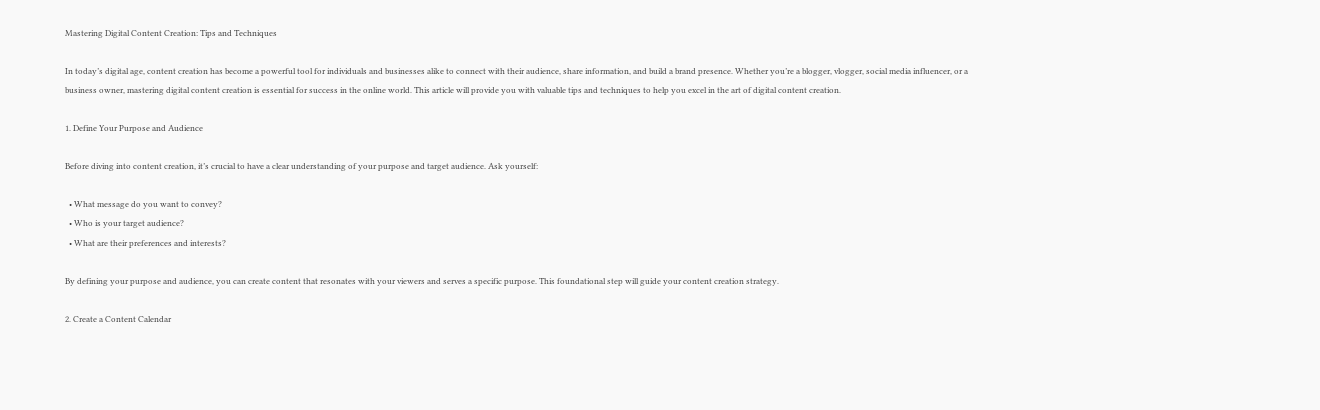Mastering Digital Content Creation: Tips and Techniques

In today’s digital age, content creation has become a powerful tool for individuals and businesses alike to connect with their audience, share information, and build a brand presence. Whether you’re a blogger, vlogger, social media influencer, or a business owner, mastering digital content creation is essential for success in the online world. This article will provide you with valuable tips and techniques to help you excel in the art of digital content creation.

1. Define Your Purpose and Audience

Before diving into content creation, it’s crucial to have a clear understanding of your purpose and target audience. Ask yourself:

  • What message do you want to convey?
  • Who is your target audience?
  • What are their preferences and interests?

By defining your purpose and audience, you can create content that resonates with your viewers and serves a specific purpose. This foundational step will guide your content creation strategy.

2. Create a Content Calendar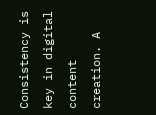Consistency is key in digital content creation. A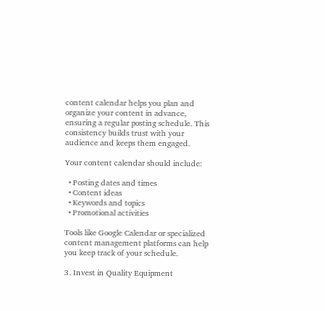content calendar helps you plan and organize your content in advance, ensuring a regular posting schedule. This consistency builds trust with your audience and keeps them engaged.

Your content calendar should include:

  • Posting dates and times
  • Content ideas
  • Keywords and topics
  • Promotional activities

Tools like Google Calendar or specialized content management platforms can help you keep track of your schedule.

3. Invest in Quality Equipment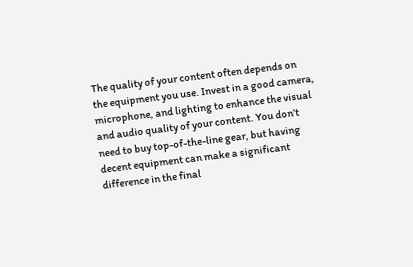The quality of your content often depends on the equipment you use. Invest in a good camera, microphone, and lighting to enhance the visual and audio quality of your content. You don’t need to buy top-of-the-line gear, but having decent equipment can make a significant difference in the final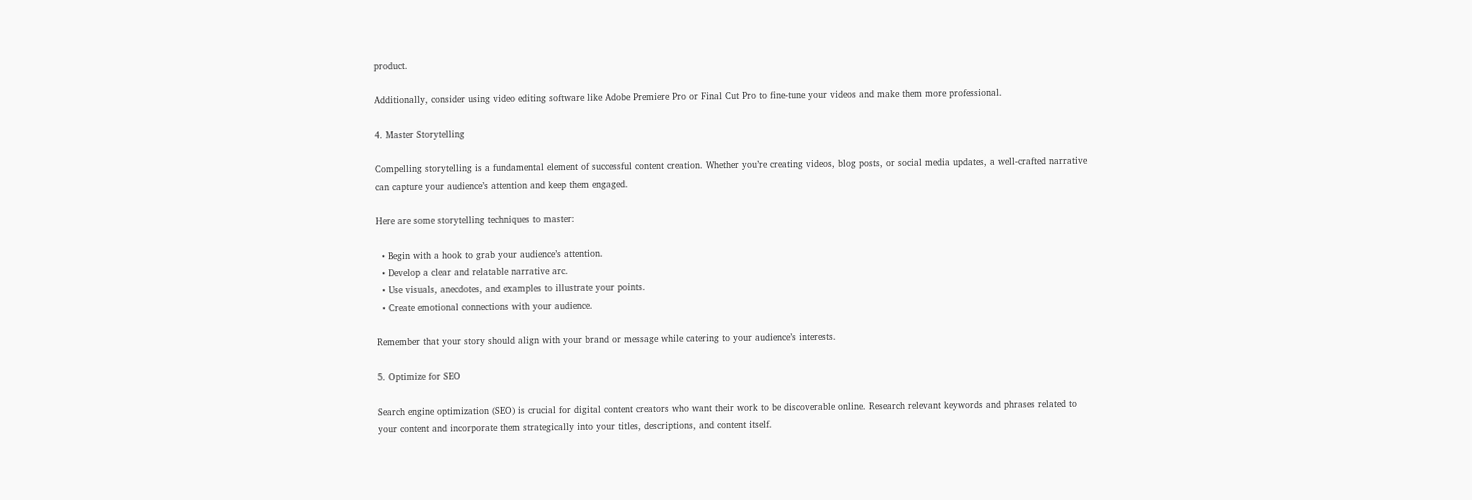product.

Additionally, consider using video editing software like Adobe Premiere Pro or Final Cut Pro to fine-tune your videos and make them more professional.

4. Master Storytelling

Compelling storytelling is a fundamental element of successful content creation. Whether you’re creating videos, blog posts, or social media updates, a well-crafted narrative can capture your audience’s attention and keep them engaged.

Here are some storytelling techniques to master:

  • Begin with a hook to grab your audience’s attention.
  • Develop a clear and relatable narrative arc.
  • Use visuals, anecdotes, and examples to illustrate your points.
  • Create emotional connections with your audience.

Remember that your story should align with your brand or message while catering to your audience’s interests.

5. Optimize for SEO

Search engine optimization (SEO) is crucial for digital content creators who want their work to be discoverable online. Research relevant keywords and phrases related to your content and incorporate them strategically into your titles, descriptions, and content itself.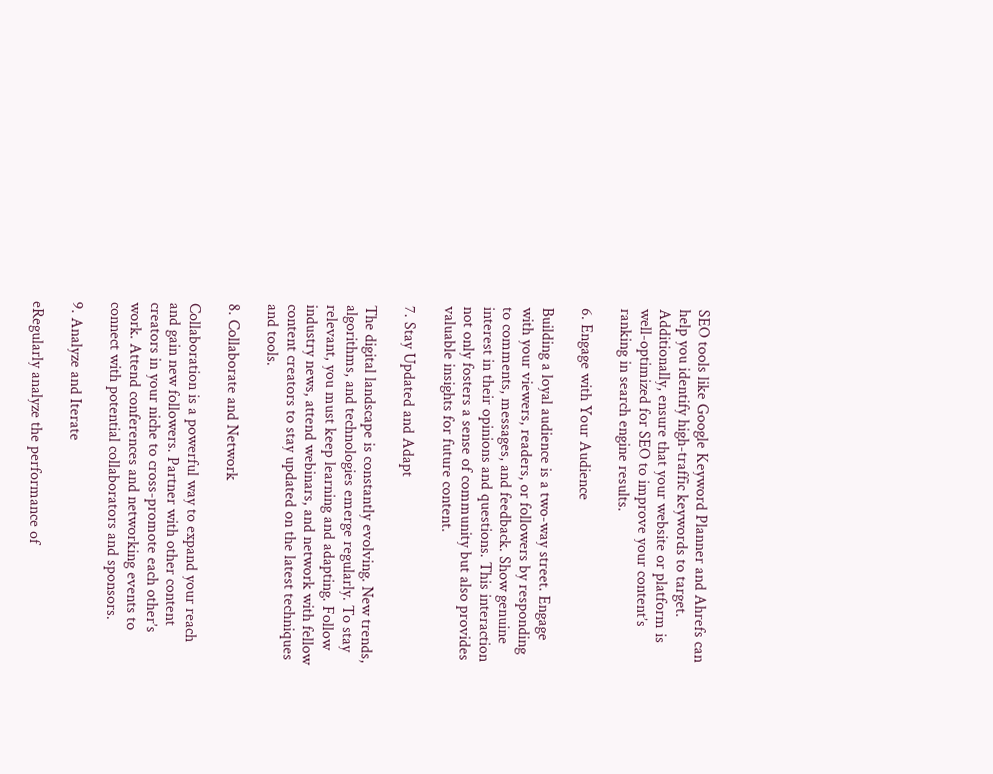SEO tools like Google Keyword Planner and Ahrefs can help you identify high-traffic keywords to target. Additionally, ensure that your website or platform is well-optimized for SEO to improve your content’s ranking in search engine results.

6. Engage with Your Audience

Building a loyal audience is a two-way street. Engage with your viewers, readers, or followers by responding to comments, messages, and feedback. Show genuine interest in their opinions and questions. This interaction not only fosters a sense of community but also provides valuable insights for future content.

7. Stay Updated and Adapt

The digital landscape is constantly evolving. New trends, algorithms, and technologies emerge regularly. To stay relevant, you must keep learning and adapting. Follow industry news, attend webinars, and network with fellow content creators to stay updated on the latest techniques and tools.

8. Collaborate and Network

Collaboration is a powerful way to expand your reach and gain new followers. Partner with other content creators in your niche to cross-promote each other’s work. Attend conferences and networking events to connect with potential collaborators and sponsors.

9. Analyze and Iterate

eRegularly analyze the performance of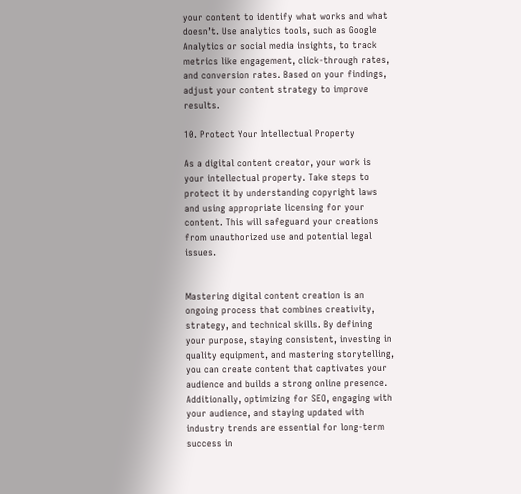your content to identify what works and what doesn’t. Use analytics tools, such as Google Analytics or social media insights, to track metrics like engagement, click-through rates, and conversion rates. Based on your findings, adjust your content strategy to improve results.

10. Protect Your Intellectual Property

As a digital content creator, your work is your intellectual property. Take steps to protect it by understanding copyright laws and using appropriate licensing for your content. This will safeguard your creations from unauthorized use and potential legal issues.


Mastering digital content creation is an ongoing process that combines creativity, strategy, and technical skills. By defining your purpose, staying consistent, investing in quality equipment, and mastering storytelling, you can create content that captivates your audience and builds a strong online presence. Additionally, optimizing for SEO, engaging with your audience, and staying updated with industry trends are essential for long-term success in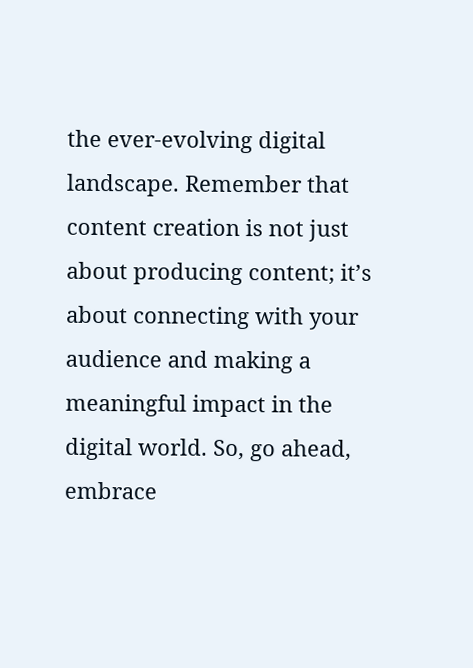the ever-evolving digital landscape. Remember that content creation is not just about producing content; it’s about connecting with your audience and making a meaningful impact in the digital world. So, go ahead, embrace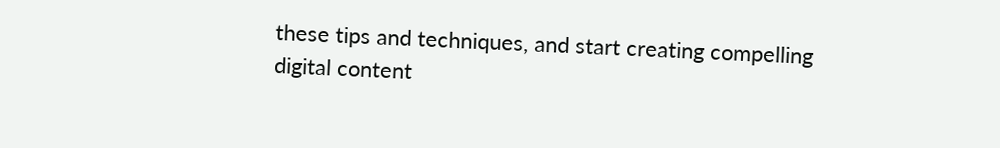these tips and techniques, and start creating compelling digital content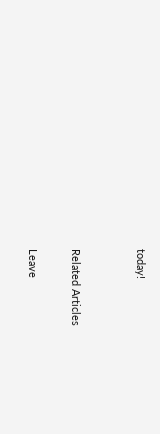today!


Related Articles

Leave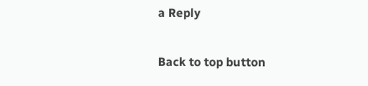a Reply

Back to top button